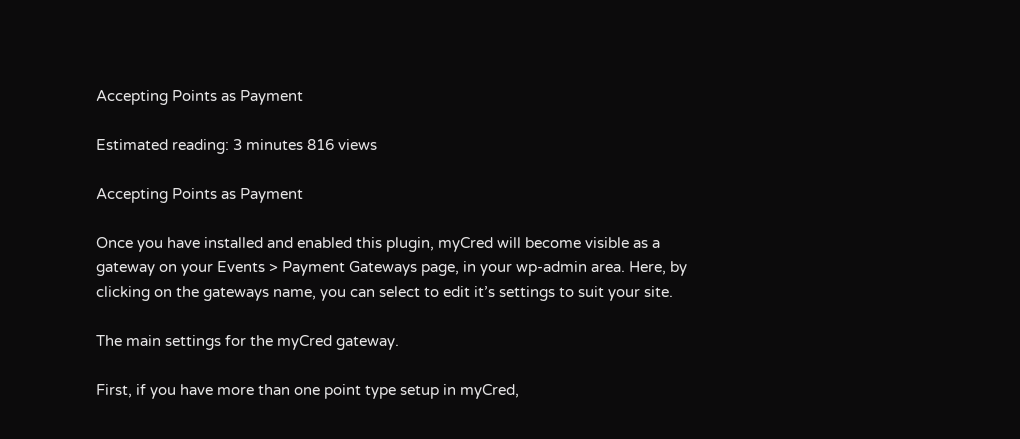Accepting Points as Payment

Estimated reading: 3 minutes 816 views

Accepting Points as Payment

Once you have installed and enabled this plugin, myCred will become visible as a gateway on your Events > Payment Gateways page, in your wp-admin area. Here, by clicking on the gateways name, you can select to edit it’s settings to suit your site.

The main settings for the myCred gateway.

First, if you have more than one point type setup in myCred,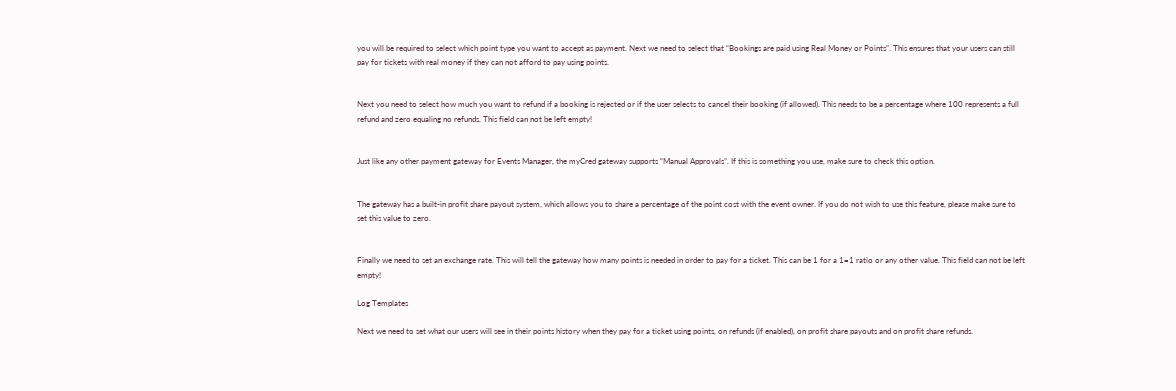you will be required to select which point type you want to accept as payment. Next we need to select that “Bookings are paid using Real Money or Points”. This ensures that your users can still pay for tickets with real money if they can not afford to pay using points.


Next you need to select how much you want to refund if a booking is rejected or if the user selects to cancel their booking (if allowed). This needs to be a percentage where 100 represents a full refund and zero equaling no refunds. This field can not be left empty!


Just like any other payment gateway for Events Manager, the myCred gateway supports “Manual Approvals”. If this is something you use, make sure to check this option.


The gateway has a built-in profit share payout system, which allows you to share a percentage of the point cost with the event owner. If you do not wish to use this feature, please make sure to set this value to zero.


Finally we need to set an exchange rate. This will tell the gateway how many points is needed in order to pay for a ticket. This can be 1 for a 1=1 ratio or any other value. This field can not be left empty!

Log Templates

Next we need to set what our users will see in their points history when they pay for a ticket using points, on refunds (if enabled), on profit share payouts and on profit share refunds.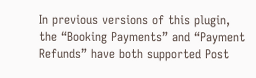In previous versions of this plugin, the “Booking Payments” and “Payment Refunds” have both supported Post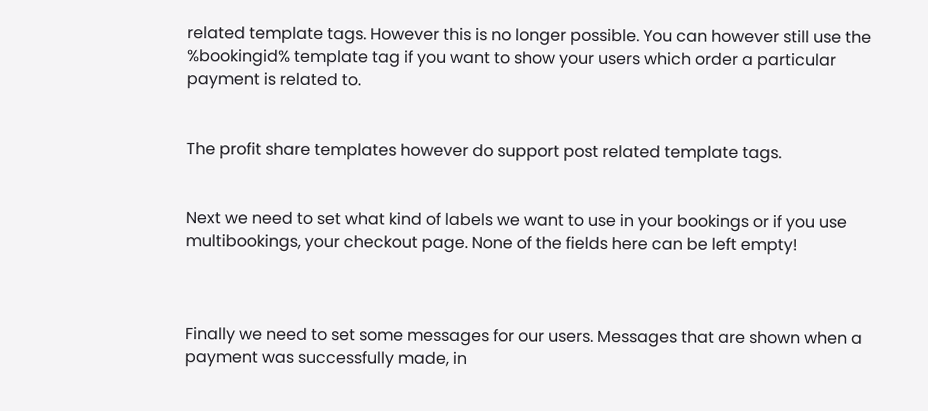related template tags. However this is no longer possible. You can however still use the %bookingid% template tag if you want to show your users which order a particular payment is related to.


The profit share templates however do support post related template tags.


Next we need to set what kind of labels we want to use in your bookings or if you use multibookings, your checkout page. None of the fields here can be left empty!



Finally we need to set some messages for our users. Messages that are shown when a payment was successfully made, in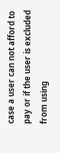case a user can not afford to pay or if the user is excluded from using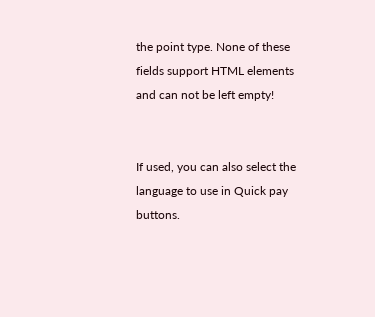the point type. None of these fields support HTML elements and can not be left empty!


If used, you can also select the language to use in Quick pay buttons.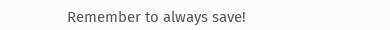Remember to always save!